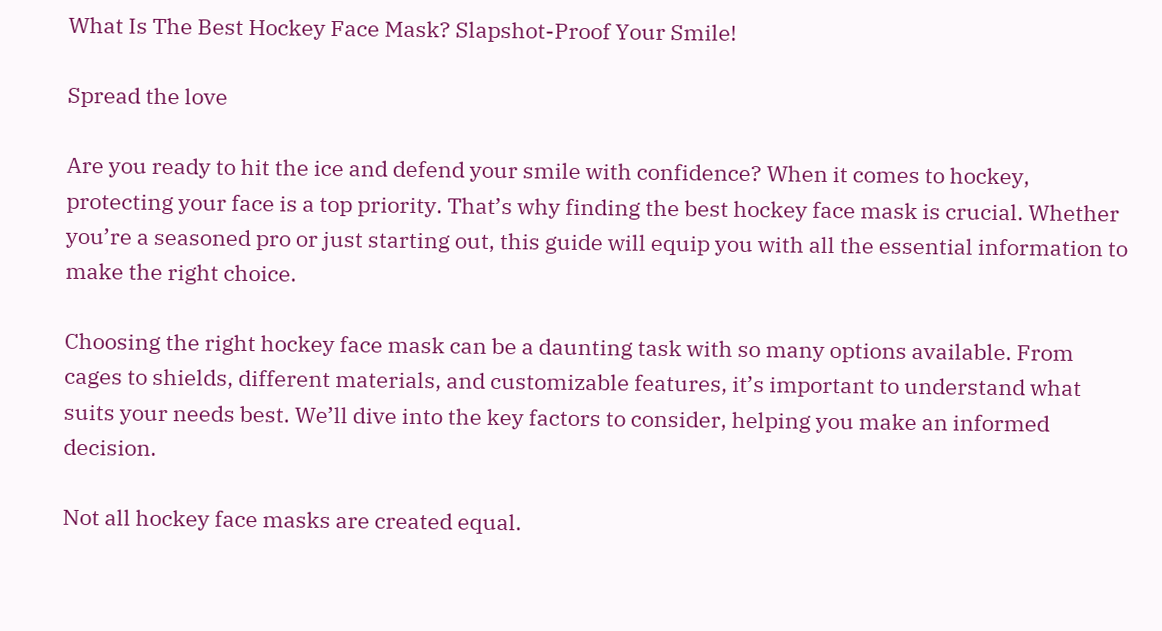What Is The Best Hockey Face Mask? Slapshot-Proof Your Smile!

Spread the love

Are you ready to hit the ice and defend your smile with confidence? When it comes to hockey, protecting your face is a top priority. That’s why finding the best hockey face mask is crucial. Whether you’re a seasoned pro or just starting out, this guide will equip you with all the essential information to make the right choice.

Choosing the right hockey face mask can be a daunting task with so many options available. From cages to shields, different materials, and customizable features, it’s important to understand what suits your needs best. We’ll dive into the key factors to consider, helping you make an informed decision.

Not all hockey face masks are created equal.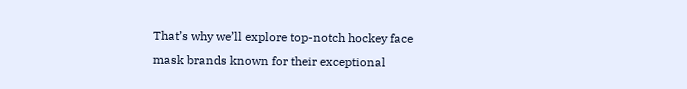That’s why we’ll explore top-notch hockey face mask brands known for their exceptional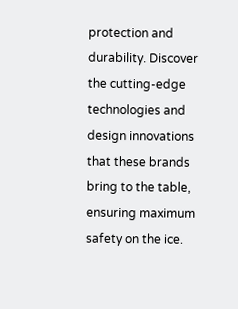protection and durability. Discover the cutting-edge technologies and design innovations that these brands bring to the table, ensuring maximum safety on the ice.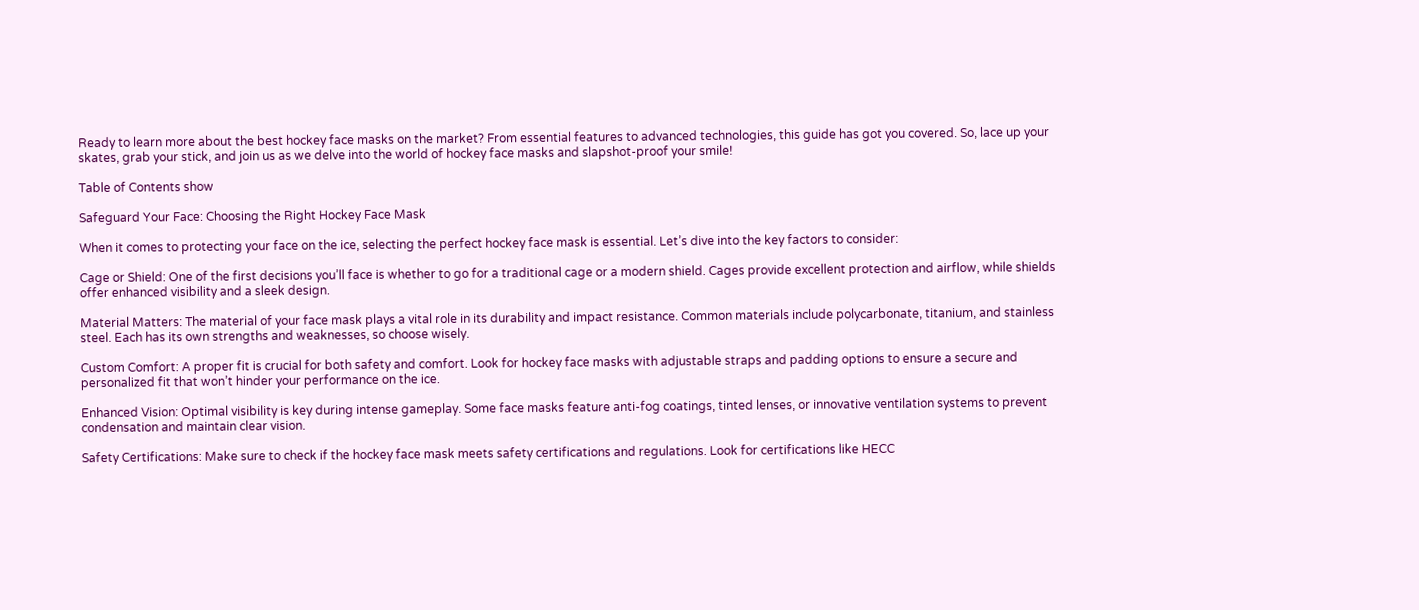Ready to learn more about the best hockey face masks on the market? From essential features to advanced technologies, this guide has got you covered. So, lace up your skates, grab your stick, and join us as we delve into the world of hockey face masks and slapshot-proof your smile!

Table of Contents show

Safeguard Your Face: Choosing the Right Hockey Face Mask

When it comes to protecting your face on the ice, selecting the perfect hockey face mask is essential. Let’s dive into the key factors to consider:

Cage or Shield: One of the first decisions you’ll face is whether to go for a traditional cage or a modern shield. Cages provide excellent protection and airflow, while shields offer enhanced visibility and a sleek design.

Material Matters: The material of your face mask plays a vital role in its durability and impact resistance. Common materials include polycarbonate, titanium, and stainless steel. Each has its own strengths and weaknesses, so choose wisely.

Custom Comfort: A proper fit is crucial for both safety and comfort. Look for hockey face masks with adjustable straps and padding options to ensure a secure and personalized fit that won’t hinder your performance on the ice.

Enhanced Vision: Optimal visibility is key during intense gameplay. Some face masks feature anti-fog coatings, tinted lenses, or innovative ventilation systems to prevent condensation and maintain clear vision.

Safety Certifications: Make sure to check if the hockey face mask meets safety certifications and regulations. Look for certifications like HECC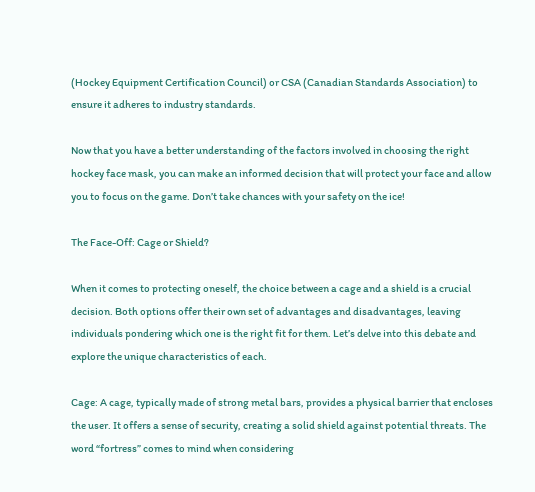(Hockey Equipment Certification Council) or CSA (Canadian Standards Association) to ensure it adheres to industry standards.

Now that you have a better understanding of the factors involved in choosing the right hockey face mask, you can make an informed decision that will protect your face and allow you to focus on the game. Don’t take chances with your safety on the ice!

The Face-Off: Cage or Shield?

When it comes to protecting oneself, the choice between a cage and a shield is a crucial decision. Both options offer their own set of advantages and disadvantages, leaving individuals pondering which one is the right fit for them. Let’s delve into this debate and explore the unique characteristics of each.

Cage: A cage, typically made of strong metal bars, provides a physical barrier that encloses the user. It offers a sense of security, creating a solid shield against potential threats. The word “fortress” comes to mind when considering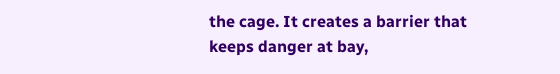the cage. It creates a barrier that keeps danger at bay,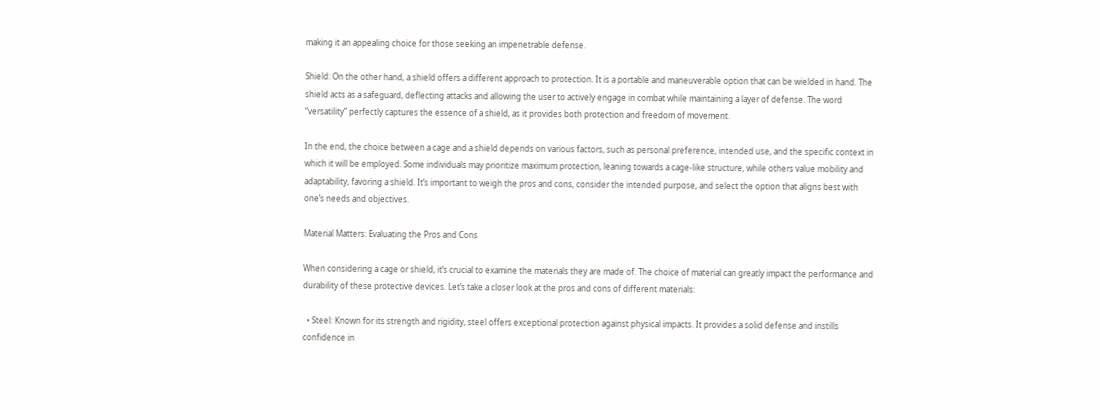making it an appealing choice for those seeking an impenetrable defense.

Shield: On the other hand, a shield offers a different approach to protection. It is a portable and maneuverable option that can be wielded in hand. The shield acts as a safeguard, deflecting attacks and allowing the user to actively engage in combat while maintaining a layer of defense. The word “versatility” perfectly captures the essence of a shield, as it provides both protection and freedom of movement.

In the end, the choice between a cage and a shield depends on various factors, such as personal preference, intended use, and the specific context in which it will be employed. Some individuals may prioritize maximum protection, leaning towards a cage-like structure, while others value mobility and adaptability, favoring a shield. It’s important to weigh the pros and cons, consider the intended purpose, and select the option that aligns best with one’s needs and objectives.

Material Matters: Evaluating the Pros and Cons

When considering a cage or shield, it’s crucial to examine the materials they are made of. The choice of material can greatly impact the performance and durability of these protective devices. Let’s take a closer look at the pros and cons of different materials:

  • Steel: Known for its strength and rigidity, steel offers exceptional protection against physical impacts. It provides a solid defense and instills confidence in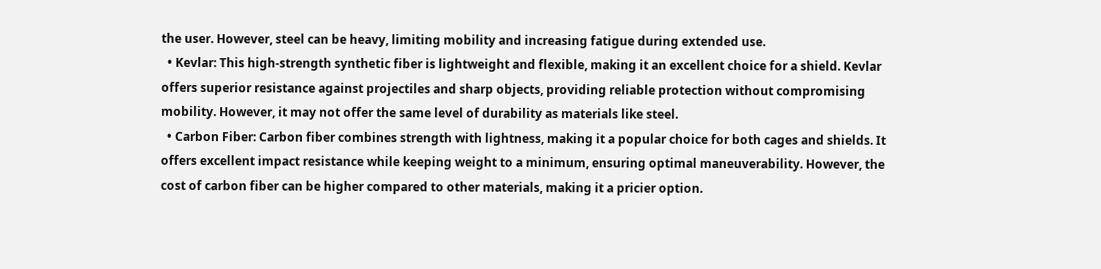the user. However, steel can be heavy, limiting mobility and increasing fatigue during extended use.
  • Kevlar: This high-strength synthetic fiber is lightweight and flexible, making it an excellent choice for a shield. Kevlar offers superior resistance against projectiles and sharp objects, providing reliable protection without compromising mobility. However, it may not offer the same level of durability as materials like steel.
  • Carbon Fiber: Carbon fiber combines strength with lightness, making it a popular choice for both cages and shields. It offers excellent impact resistance while keeping weight to a minimum, ensuring optimal maneuverability. However, the cost of carbon fiber can be higher compared to other materials, making it a pricier option.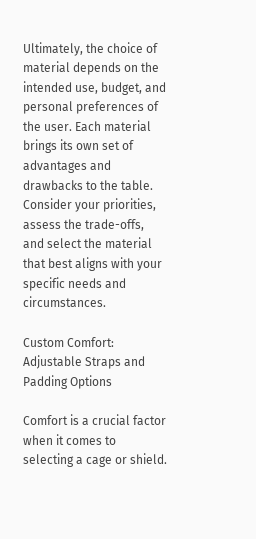Ultimately, the choice of material depends on the intended use, budget, and personal preferences of the user. Each material brings its own set of advantages and drawbacks to the table. Consider your priorities, assess the trade-offs, and select the material that best aligns with your specific needs and circumstances.

Custom Comfort: Adjustable Straps and Padding Options

Comfort is a crucial factor when it comes to selecting a cage or shield.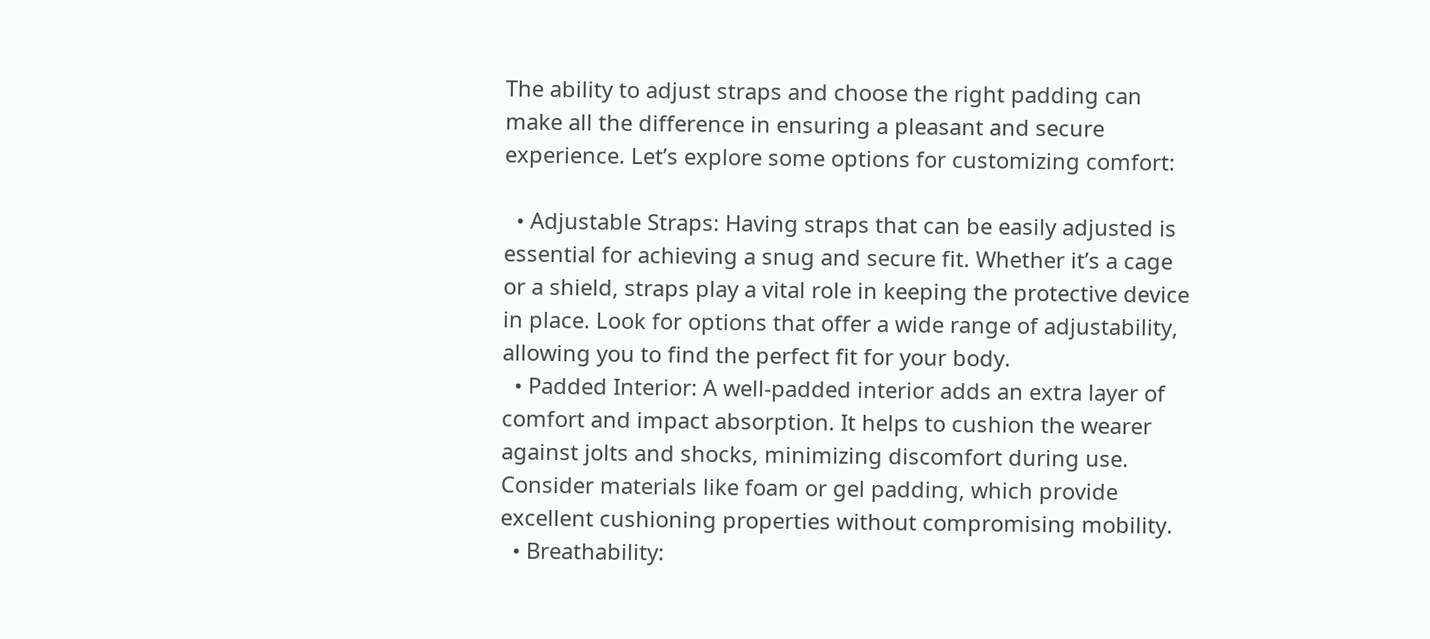The ability to adjust straps and choose the right padding can make all the difference in ensuring a pleasant and secure experience. Let’s explore some options for customizing comfort:

  • Adjustable Straps: Having straps that can be easily adjusted is essential for achieving a snug and secure fit. Whether it’s a cage or a shield, straps play a vital role in keeping the protective device in place. Look for options that offer a wide range of adjustability, allowing you to find the perfect fit for your body.
  • Padded Interior: A well-padded interior adds an extra layer of comfort and impact absorption. It helps to cushion the wearer against jolts and shocks, minimizing discomfort during use. Consider materials like foam or gel padding, which provide excellent cushioning properties without compromising mobility.
  • Breathability: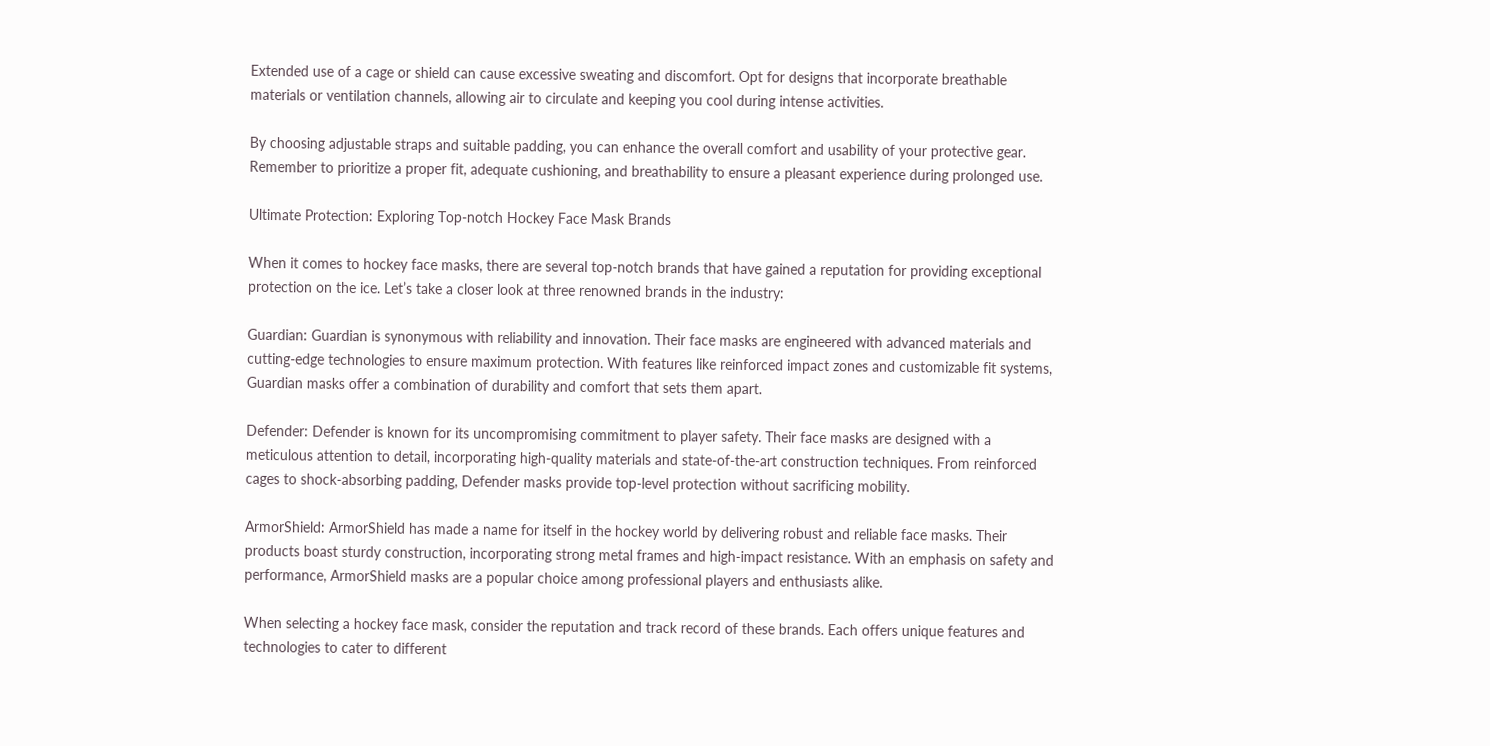Extended use of a cage or shield can cause excessive sweating and discomfort. Opt for designs that incorporate breathable materials or ventilation channels, allowing air to circulate and keeping you cool during intense activities.

By choosing adjustable straps and suitable padding, you can enhance the overall comfort and usability of your protective gear. Remember to prioritize a proper fit, adequate cushioning, and breathability to ensure a pleasant experience during prolonged use.

Ultimate Protection: Exploring Top-notch Hockey Face Mask Brands

When it comes to hockey face masks, there are several top-notch brands that have gained a reputation for providing exceptional protection on the ice. Let’s take a closer look at three renowned brands in the industry:

Guardian: Guardian is synonymous with reliability and innovation. Their face masks are engineered with advanced materials and cutting-edge technologies to ensure maximum protection. With features like reinforced impact zones and customizable fit systems, Guardian masks offer a combination of durability and comfort that sets them apart.

Defender: Defender is known for its uncompromising commitment to player safety. Their face masks are designed with a meticulous attention to detail, incorporating high-quality materials and state-of-the-art construction techniques. From reinforced cages to shock-absorbing padding, Defender masks provide top-level protection without sacrificing mobility.

ArmorShield: ArmorShield has made a name for itself in the hockey world by delivering robust and reliable face masks. Their products boast sturdy construction, incorporating strong metal frames and high-impact resistance. With an emphasis on safety and performance, ArmorShield masks are a popular choice among professional players and enthusiasts alike.

When selecting a hockey face mask, consider the reputation and track record of these brands. Each offers unique features and technologies to cater to different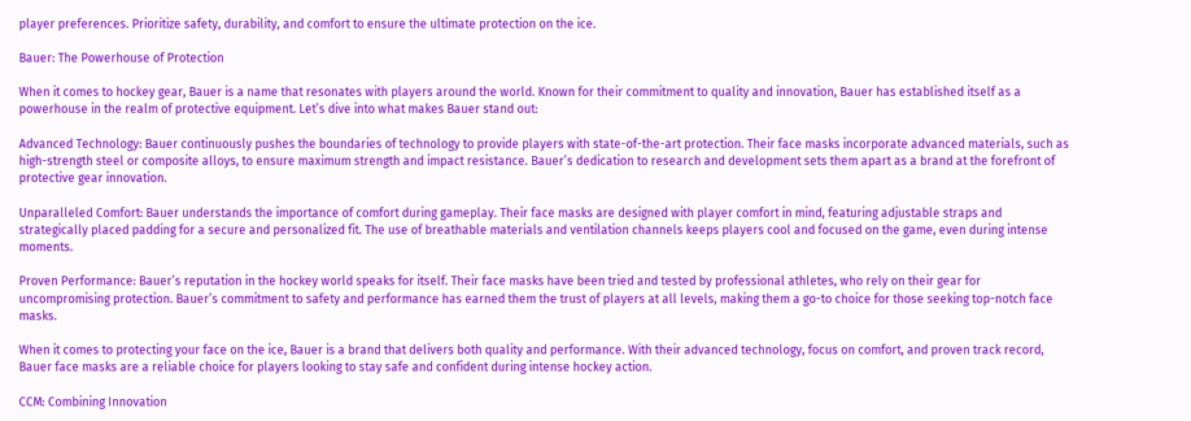player preferences. Prioritize safety, durability, and comfort to ensure the ultimate protection on the ice.

Bauer: The Powerhouse of Protection

When it comes to hockey gear, Bauer is a name that resonates with players around the world. Known for their commitment to quality and innovation, Bauer has established itself as a powerhouse in the realm of protective equipment. Let’s dive into what makes Bauer stand out:

Advanced Technology: Bauer continuously pushes the boundaries of technology to provide players with state-of-the-art protection. Their face masks incorporate advanced materials, such as high-strength steel or composite alloys, to ensure maximum strength and impact resistance. Bauer’s dedication to research and development sets them apart as a brand at the forefront of protective gear innovation.

Unparalleled Comfort: Bauer understands the importance of comfort during gameplay. Their face masks are designed with player comfort in mind, featuring adjustable straps and strategically placed padding for a secure and personalized fit. The use of breathable materials and ventilation channels keeps players cool and focused on the game, even during intense moments.

Proven Performance: Bauer’s reputation in the hockey world speaks for itself. Their face masks have been tried and tested by professional athletes, who rely on their gear for uncompromising protection. Bauer’s commitment to safety and performance has earned them the trust of players at all levels, making them a go-to choice for those seeking top-notch face masks.

When it comes to protecting your face on the ice, Bauer is a brand that delivers both quality and performance. With their advanced technology, focus on comfort, and proven track record, Bauer face masks are a reliable choice for players looking to stay safe and confident during intense hockey action.

CCM: Combining Innovation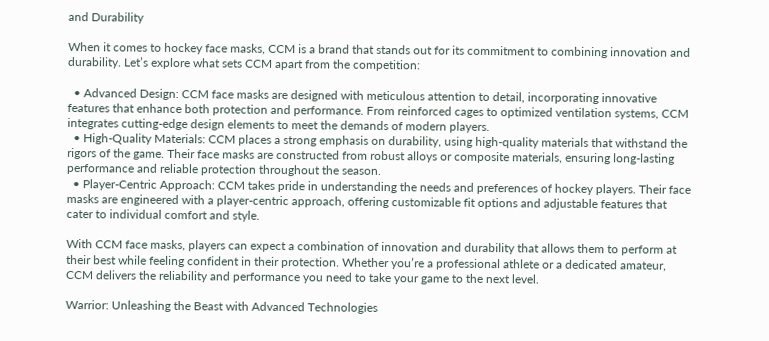and Durability

When it comes to hockey face masks, CCM is a brand that stands out for its commitment to combining innovation and durability. Let’s explore what sets CCM apart from the competition:

  • Advanced Design: CCM face masks are designed with meticulous attention to detail, incorporating innovative features that enhance both protection and performance. From reinforced cages to optimized ventilation systems, CCM integrates cutting-edge design elements to meet the demands of modern players.
  • High-Quality Materials: CCM places a strong emphasis on durability, using high-quality materials that withstand the rigors of the game. Their face masks are constructed from robust alloys or composite materials, ensuring long-lasting performance and reliable protection throughout the season.
  • Player-Centric Approach: CCM takes pride in understanding the needs and preferences of hockey players. Their face masks are engineered with a player-centric approach, offering customizable fit options and adjustable features that cater to individual comfort and style.

With CCM face masks, players can expect a combination of innovation and durability that allows them to perform at their best while feeling confident in their protection. Whether you’re a professional athlete or a dedicated amateur, CCM delivers the reliability and performance you need to take your game to the next level.

Warrior: Unleashing the Beast with Advanced Technologies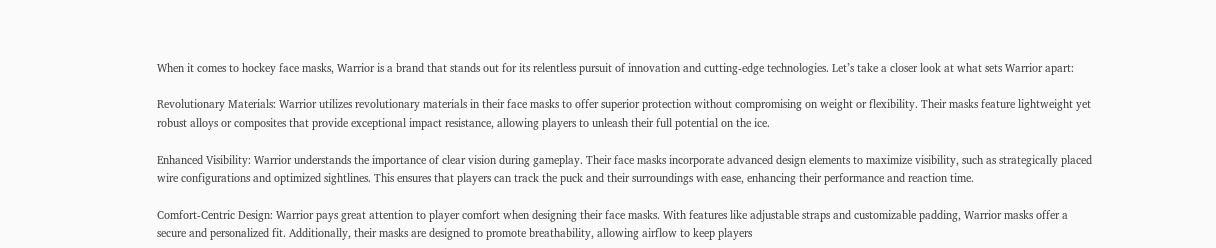When it comes to hockey face masks, Warrior is a brand that stands out for its relentless pursuit of innovation and cutting-edge technologies. Let’s take a closer look at what sets Warrior apart:

Revolutionary Materials: Warrior utilizes revolutionary materials in their face masks to offer superior protection without compromising on weight or flexibility. Their masks feature lightweight yet robust alloys or composites that provide exceptional impact resistance, allowing players to unleash their full potential on the ice.

Enhanced Visibility: Warrior understands the importance of clear vision during gameplay. Their face masks incorporate advanced design elements to maximize visibility, such as strategically placed wire configurations and optimized sightlines. This ensures that players can track the puck and their surroundings with ease, enhancing their performance and reaction time.

Comfort-Centric Design: Warrior pays great attention to player comfort when designing their face masks. With features like adjustable straps and customizable padding, Warrior masks offer a secure and personalized fit. Additionally, their masks are designed to promote breathability, allowing airflow to keep players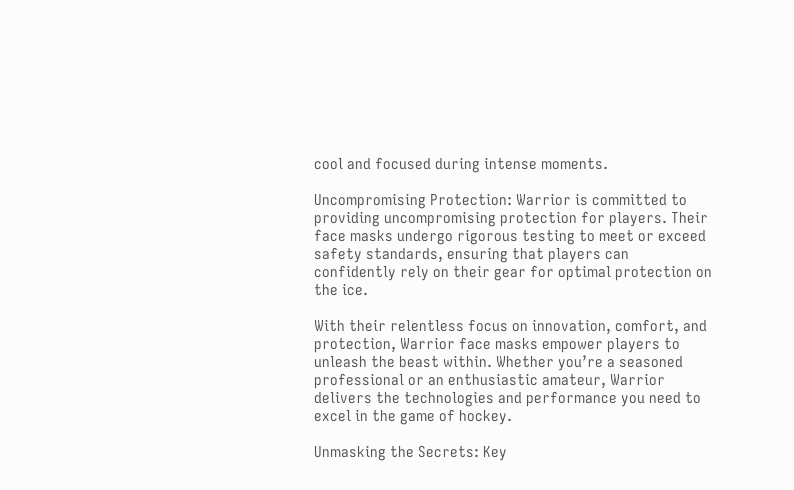cool and focused during intense moments.

Uncompromising Protection: Warrior is committed to providing uncompromising protection for players. Their face masks undergo rigorous testing to meet or exceed safety standards, ensuring that players can confidently rely on their gear for optimal protection on the ice.

With their relentless focus on innovation, comfort, and protection, Warrior face masks empower players to unleash the beast within. Whether you’re a seasoned professional or an enthusiastic amateur, Warrior delivers the technologies and performance you need to excel in the game of hockey.

Unmasking the Secrets: Key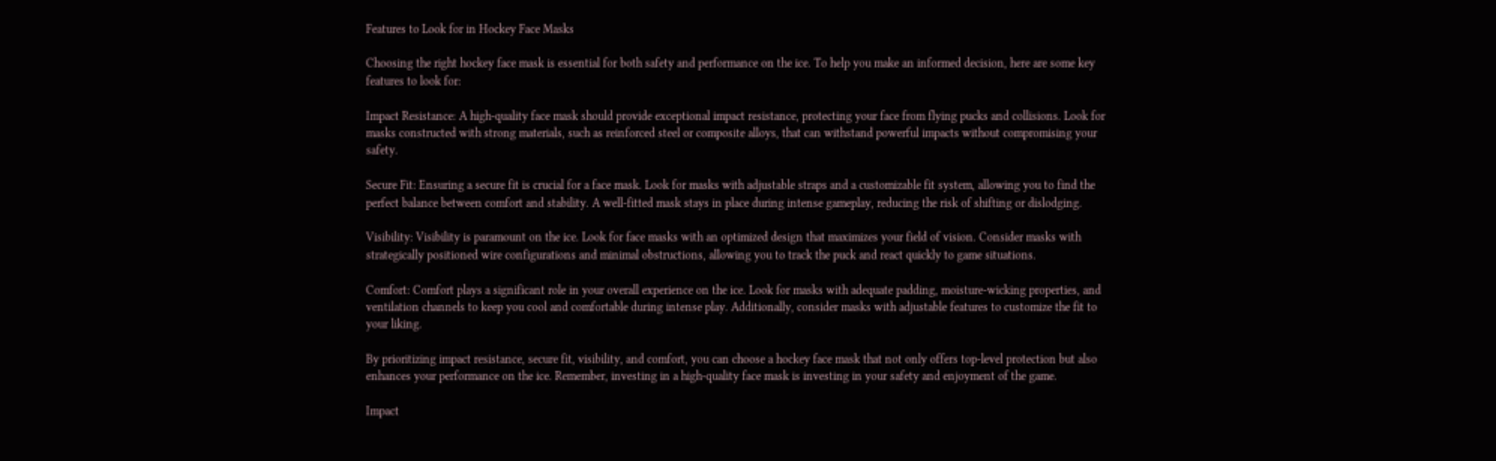Features to Look for in Hockey Face Masks

Choosing the right hockey face mask is essential for both safety and performance on the ice. To help you make an informed decision, here are some key features to look for:

Impact Resistance: A high-quality face mask should provide exceptional impact resistance, protecting your face from flying pucks and collisions. Look for masks constructed with strong materials, such as reinforced steel or composite alloys, that can withstand powerful impacts without compromising your safety.

Secure Fit: Ensuring a secure fit is crucial for a face mask. Look for masks with adjustable straps and a customizable fit system, allowing you to find the perfect balance between comfort and stability. A well-fitted mask stays in place during intense gameplay, reducing the risk of shifting or dislodging.

Visibility: Visibility is paramount on the ice. Look for face masks with an optimized design that maximizes your field of vision. Consider masks with strategically positioned wire configurations and minimal obstructions, allowing you to track the puck and react quickly to game situations.

Comfort: Comfort plays a significant role in your overall experience on the ice. Look for masks with adequate padding, moisture-wicking properties, and ventilation channels to keep you cool and comfortable during intense play. Additionally, consider masks with adjustable features to customize the fit to your liking.

By prioritizing impact resistance, secure fit, visibility, and comfort, you can choose a hockey face mask that not only offers top-level protection but also enhances your performance on the ice. Remember, investing in a high-quality face mask is investing in your safety and enjoyment of the game.

Impact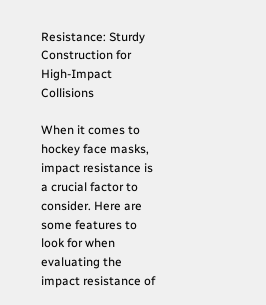Resistance: Sturdy Construction for High-Impact Collisions

When it comes to hockey face masks, impact resistance is a crucial factor to consider. Here are some features to look for when evaluating the impact resistance of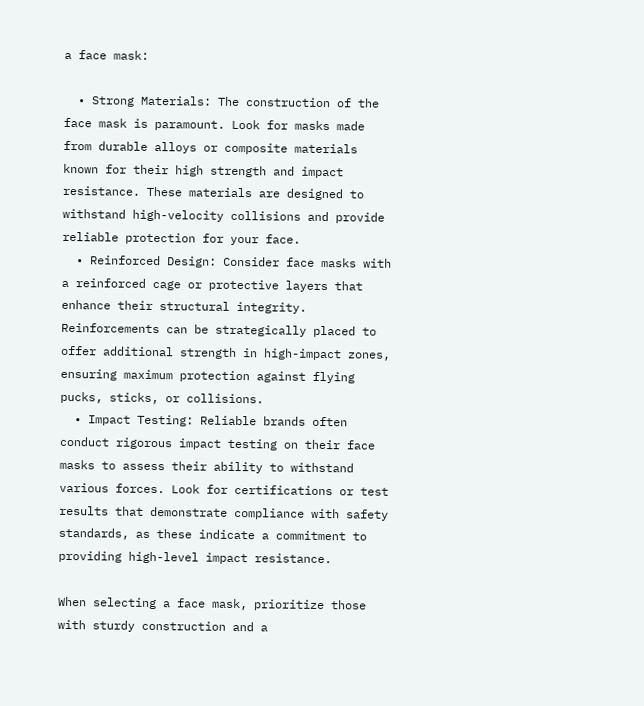a face mask:

  • Strong Materials: The construction of the face mask is paramount. Look for masks made from durable alloys or composite materials known for their high strength and impact resistance. These materials are designed to withstand high-velocity collisions and provide reliable protection for your face.
  • Reinforced Design: Consider face masks with a reinforced cage or protective layers that enhance their structural integrity. Reinforcements can be strategically placed to offer additional strength in high-impact zones, ensuring maximum protection against flying pucks, sticks, or collisions.
  • Impact Testing: Reliable brands often conduct rigorous impact testing on their face masks to assess their ability to withstand various forces. Look for certifications or test results that demonstrate compliance with safety standards, as these indicate a commitment to providing high-level impact resistance.

When selecting a face mask, prioritize those with sturdy construction and a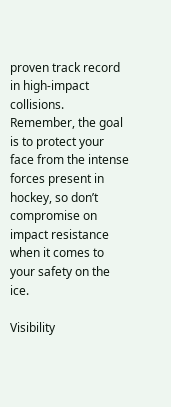proven track record in high-impact collisions. Remember, the goal is to protect your face from the intense forces present in hockey, so don’t compromise on impact resistance when it comes to your safety on the ice.

Visibility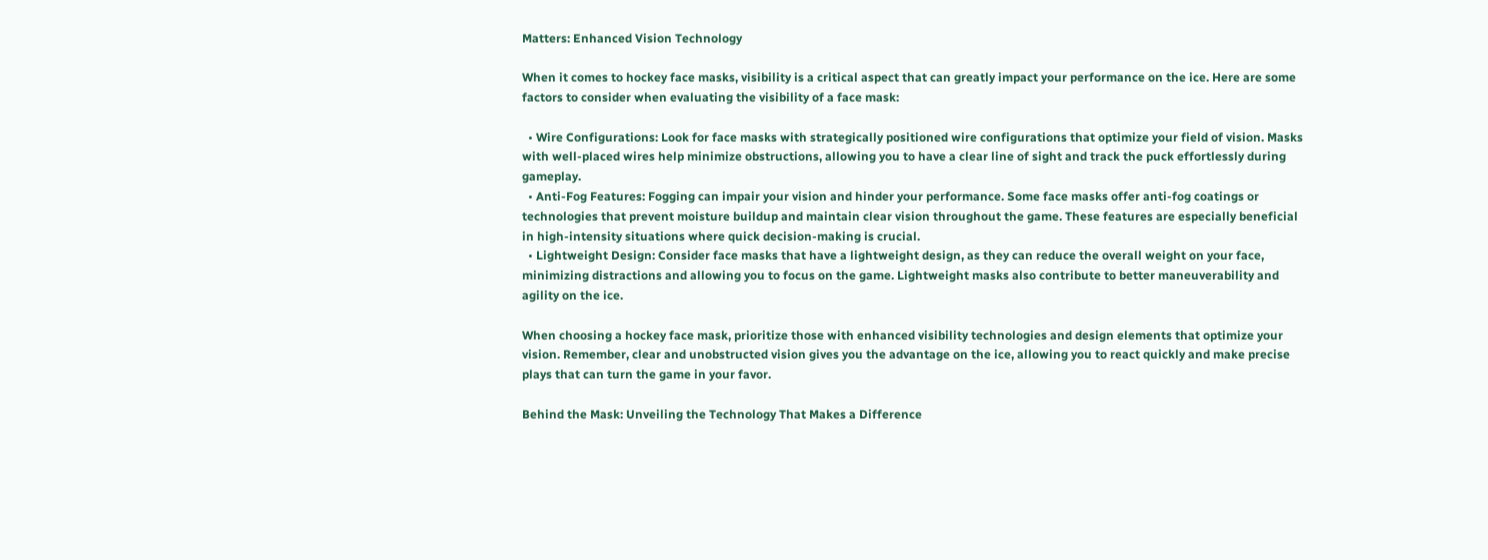Matters: Enhanced Vision Technology

When it comes to hockey face masks, visibility is a critical aspect that can greatly impact your performance on the ice. Here are some factors to consider when evaluating the visibility of a face mask:

  • Wire Configurations: Look for face masks with strategically positioned wire configurations that optimize your field of vision. Masks with well-placed wires help minimize obstructions, allowing you to have a clear line of sight and track the puck effortlessly during gameplay.
  • Anti-Fog Features: Fogging can impair your vision and hinder your performance. Some face masks offer anti-fog coatings or technologies that prevent moisture buildup and maintain clear vision throughout the game. These features are especially beneficial in high-intensity situations where quick decision-making is crucial.
  • Lightweight Design: Consider face masks that have a lightweight design, as they can reduce the overall weight on your face, minimizing distractions and allowing you to focus on the game. Lightweight masks also contribute to better maneuverability and agility on the ice.

When choosing a hockey face mask, prioritize those with enhanced visibility technologies and design elements that optimize your vision. Remember, clear and unobstructed vision gives you the advantage on the ice, allowing you to react quickly and make precise plays that can turn the game in your favor.

Behind the Mask: Unveiling the Technology That Makes a Difference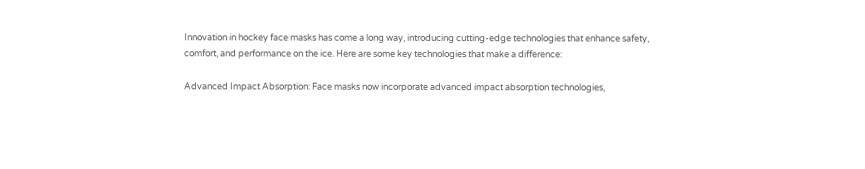Innovation in hockey face masks has come a long way, introducing cutting-edge technologies that enhance safety, comfort, and performance on the ice. Here are some key technologies that make a difference:

Advanced Impact Absorption: Face masks now incorporate advanced impact absorption technologies,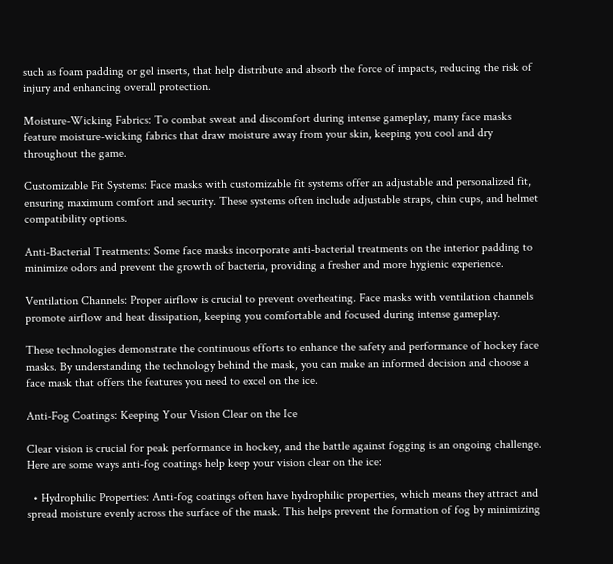such as foam padding or gel inserts, that help distribute and absorb the force of impacts, reducing the risk of injury and enhancing overall protection.

Moisture-Wicking Fabrics: To combat sweat and discomfort during intense gameplay, many face masks feature moisture-wicking fabrics that draw moisture away from your skin, keeping you cool and dry throughout the game.

Customizable Fit Systems: Face masks with customizable fit systems offer an adjustable and personalized fit, ensuring maximum comfort and security. These systems often include adjustable straps, chin cups, and helmet compatibility options.

Anti-Bacterial Treatments: Some face masks incorporate anti-bacterial treatments on the interior padding to minimize odors and prevent the growth of bacteria, providing a fresher and more hygienic experience.

Ventilation Channels: Proper airflow is crucial to prevent overheating. Face masks with ventilation channels promote airflow and heat dissipation, keeping you comfortable and focused during intense gameplay.

These technologies demonstrate the continuous efforts to enhance the safety and performance of hockey face masks. By understanding the technology behind the mask, you can make an informed decision and choose a face mask that offers the features you need to excel on the ice.

Anti-Fog Coatings: Keeping Your Vision Clear on the Ice

Clear vision is crucial for peak performance in hockey, and the battle against fogging is an ongoing challenge. Here are some ways anti-fog coatings help keep your vision clear on the ice:

  • Hydrophilic Properties: Anti-fog coatings often have hydrophilic properties, which means they attract and spread moisture evenly across the surface of the mask. This helps prevent the formation of fog by minimizing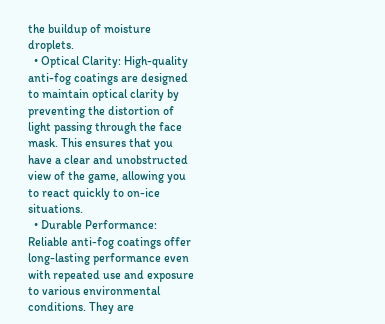the buildup of moisture droplets.
  • Optical Clarity: High-quality anti-fog coatings are designed to maintain optical clarity by preventing the distortion of light passing through the face mask. This ensures that you have a clear and unobstructed view of the game, allowing you to react quickly to on-ice situations.
  • Durable Performance: Reliable anti-fog coatings offer long-lasting performance even with repeated use and exposure to various environmental conditions. They are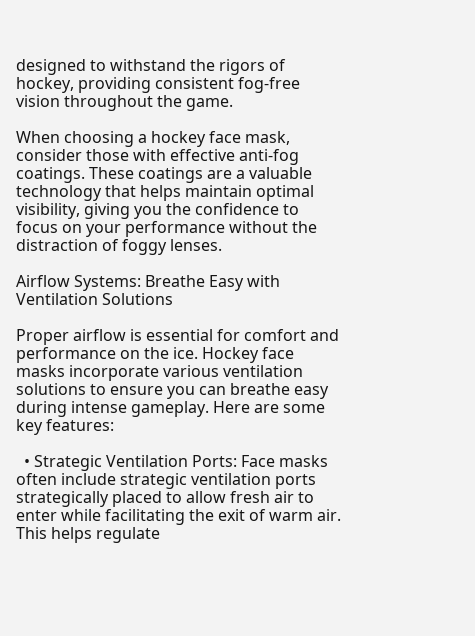designed to withstand the rigors of hockey, providing consistent fog-free vision throughout the game.

When choosing a hockey face mask, consider those with effective anti-fog coatings. These coatings are a valuable technology that helps maintain optimal visibility, giving you the confidence to focus on your performance without the distraction of foggy lenses.

Airflow Systems: Breathe Easy with Ventilation Solutions

Proper airflow is essential for comfort and performance on the ice. Hockey face masks incorporate various ventilation solutions to ensure you can breathe easy during intense gameplay. Here are some key features:

  • Strategic Ventilation Ports: Face masks often include strategic ventilation ports strategically placed to allow fresh air to enter while facilitating the exit of warm air. This helps regulate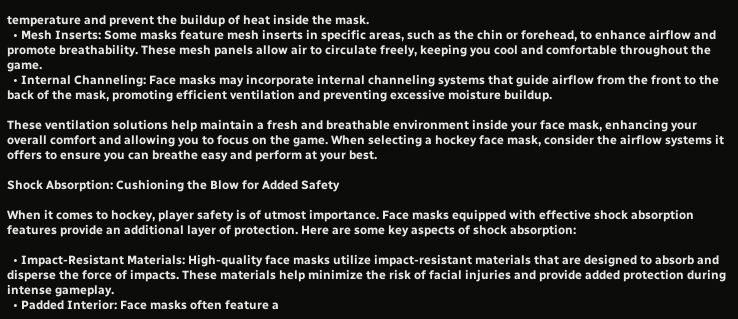temperature and prevent the buildup of heat inside the mask.
  • Mesh Inserts: Some masks feature mesh inserts in specific areas, such as the chin or forehead, to enhance airflow and promote breathability. These mesh panels allow air to circulate freely, keeping you cool and comfortable throughout the game.
  • Internal Channeling: Face masks may incorporate internal channeling systems that guide airflow from the front to the back of the mask, promoting efficient ventilation and preventing excessive moisture buildup.

These ventilation solutions help maintain a fresh and breathable environment inside your face mask, enhancing your overall comfort and allowing you to focus on the game. When selecting a hockey face mask, consider the airflow systems it offers to ensure you can breathe easy and perform at your best.

Shock Absorption: Cushioning the Blow for Added Safety

When it comes to hockey, player safety is of utmost importance. Face masks equipped with effective shock absorption features provide an additional layer of protection. Here are some key aspects of shock absorption:

  • Impact-Resistant Materials: High-quality face masks utilize impact-resistant materials that are designed to absorb and disperse the force of impacts. These materials help minimize the risk of facial injuries and provide added protection during intense gameplay.
  • Padded Interior: Face masks often feature a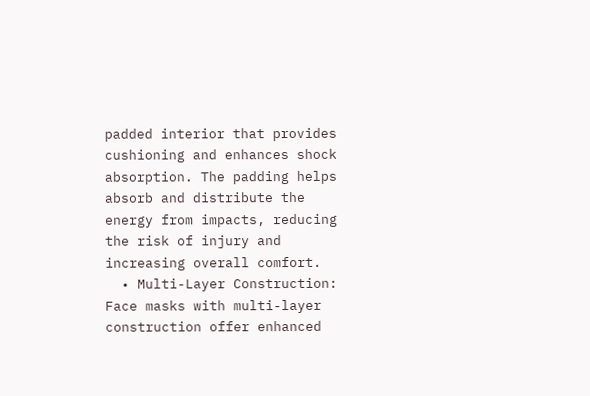padded interior that provides cushioning and enhances shock absorption. The padding helps absorb and distribute the energy from impacts, reducing the risk of injury and increasing overall comfort.
  • Multi-Layer Construction: Face masks with multi-layer construction offer enhanced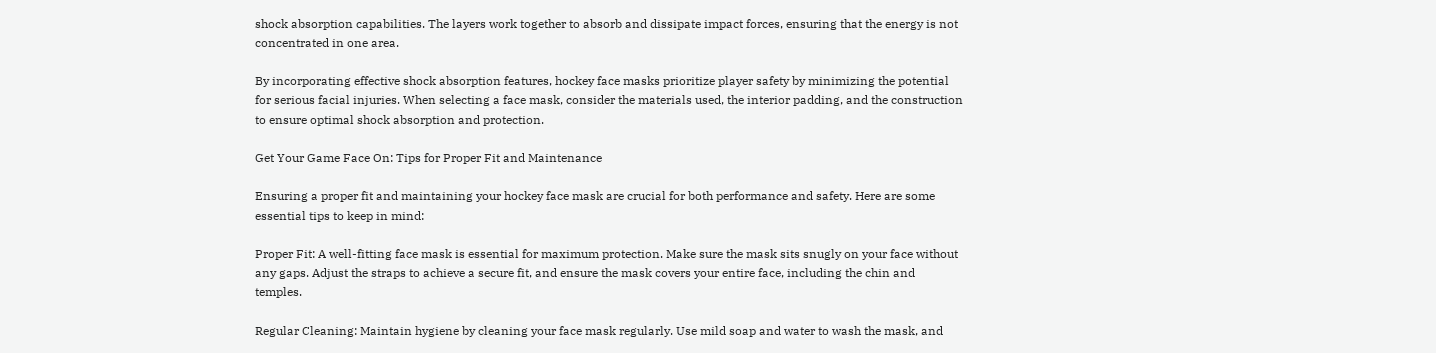shock absorption capabilities. The layers work together to absorb and dissipate impact forces, ensuring that the energy is not concentrated in one area.

By incorporating effective shock absorption features, hockey face masks prioritize player safety by minimizing the potential for serious facial injuries. When selecting a face mask, consider the materials used, the interior padding, and the construction to ensure optimal shock absorption and protection.

Get Your Game Face On: Tips for Proper Fit and Maintenance

Ensuring a proper fit and maintaining your hockey face mask are crucial for both performance and safety. Here are some essential tips to keep in mind:

Proper Fit: A well-fitting face mask is essential for maximum protection. Make sure the mask sits snugly on your face without any gaps. Adjust the straps to achieve a secure fit, and ensure the mask covers your entire face, including the chin and temples.

Regular Cleaning: Maintain hygiene by cleaning your face mask regularly. Use mild soap and water to wash the mask, and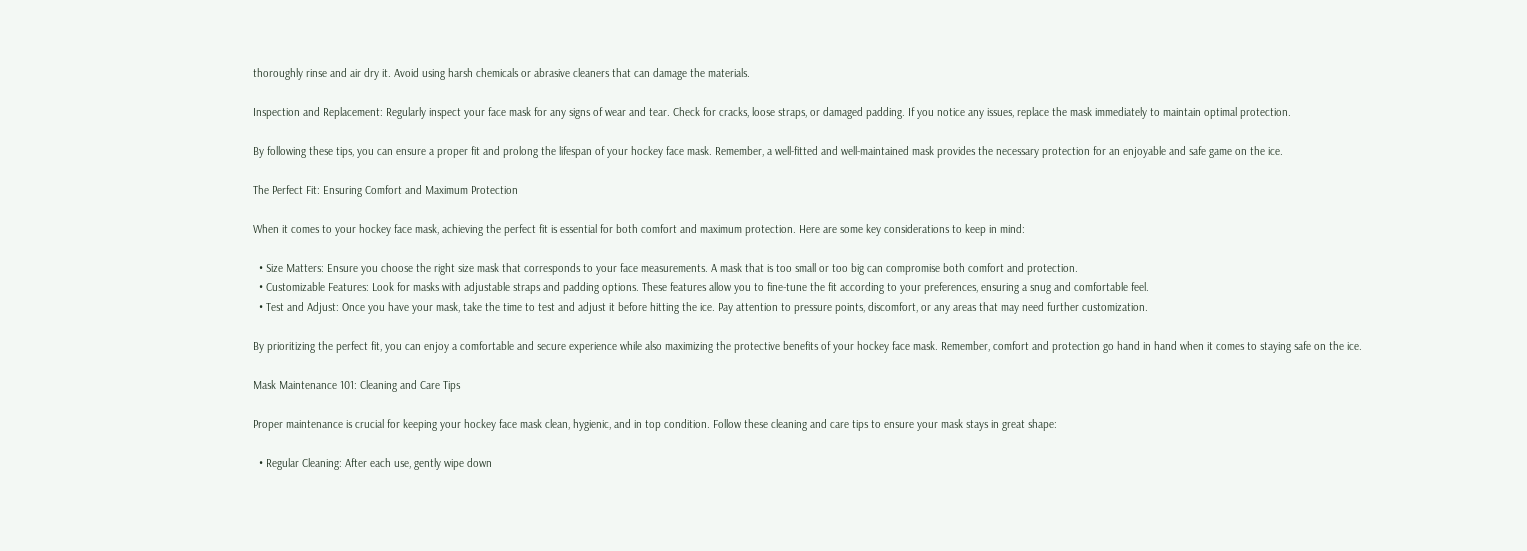thoroughly rinse and air dry it. Avoid using harsh chemicals or abrasive cleaners that can damage the materials.

Inspection and Replacement: Regularly inspect your face mask for any signs of wear and tear. Check for cracks, loose straps, or damaged padding. If you notice any issues, replace the mask immediately to maintain optimal protection.

By following these tips, you can ensure a proper fit and prolong the lifespan of your hockey face mask. Remember, a well-fitted and well-maintained mask provides the necessary protection for an enjoyable and safe game on the ice.

The Perfect Fit: Ensuring Comfort and Maximum Protection

When it comes to your hockey face mask, achieving the perfect fit is essential for both comfort and maximum protection. Here are some key considerations to keep in mind:

  • Size Matters: Ensure you choose the right size mask that corresponds to your face measurements. A mask that is too small or too big can compromise both comfort and protection.
  • Customizable Features: Look for masks with adjustable straps and padding options. These features allow you to fine-tune the fit according to your preferences, ensuring a snug and comfortable feel.
  • Test and Adjust: Once you have your mask, take the time to test and adjust it before hitting the ice. Pay attention to pressure points, discomfort, or any areas that may need further customization.

By prioritizing the perfect fit, you can enjoy a comfortable and secure experience while also maximizing the protective benefits of your hockey face mask. Remember, comfort and protection go hand in hand when it comes to staying safe on the ice.

Mask Maintenance 101: Cleaning and Care Tips

Proper maintenance is crucial for keeping your hockey face mask clean, hygienic, and in top condition. Follow these cleaning and care tips to ensure your mask stays in great shape:

  • Regular Cleaning: After each use, gently wipe down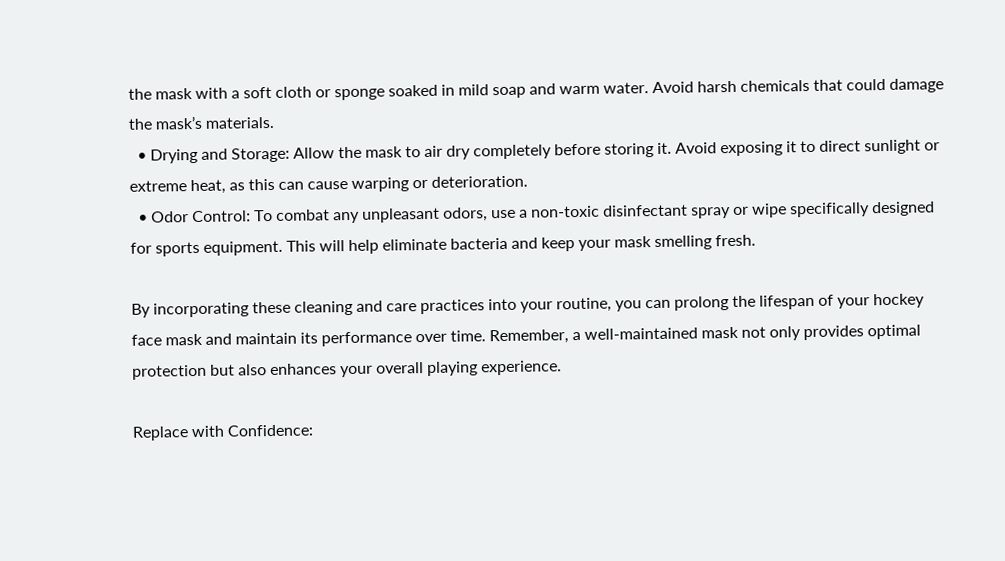the mask with a soft cloth or sponge soaked in mild soap and warm water. Avoid harsh chemicals that could damage the mask’s materials.
  • Drying and Storage: Allow the mask to air dry completely before storing it. Avoid exposing it to direct sunlight or extreme heat, as this can cause warping or deterioration.
  • Odor Control: To combat any unpleasant odors, use a non-toxic disinfectant spray or wipe specifically designed for sports equipment. This will help eliminate bacteria and keep your mask smelling fresh.

By incorporating these cleaning and care practices into your routine, you can prolong the lifespan of your hockey face mask and maintain its performance over time. Remember, a well-maintained mask not only provides optimal protection but also enhances your overall playing experience.

Replace with Confidence: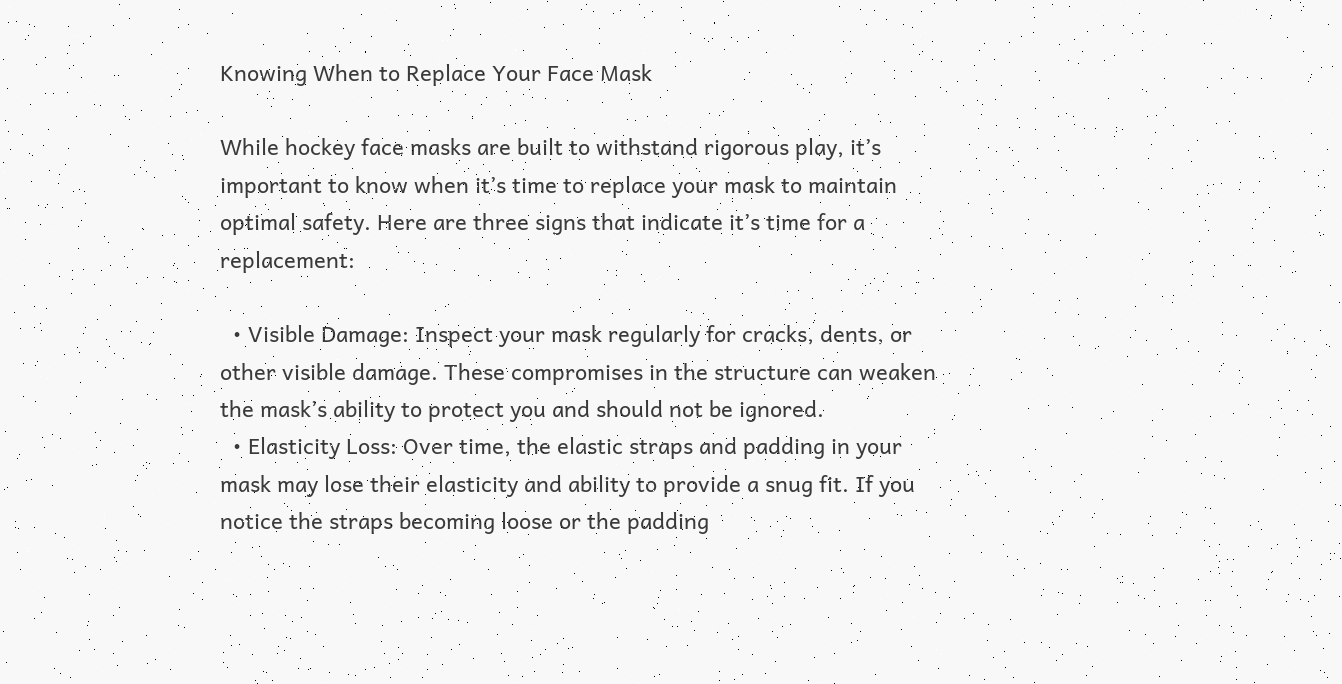Knowing When to Replace Your Face Mask

While hockey face masks are built to withstand rigorous play, it’s important to know when it’s time to replace your mask to maintain optimal safety. Here are three signs that indicate it’s time for a replacement:

  • Visible Damage: Inspect your mask regularly for cracks, dents, or other visible damage. These compromises in the structure can weaken the mask’s ability to protect you and should not be ignored.
  • Elasticity Loss: Over time, the elastic straps and padding in your mask may lose their elasticity and ability to provide a snug fit. If you notice the straps becoming loose or the padding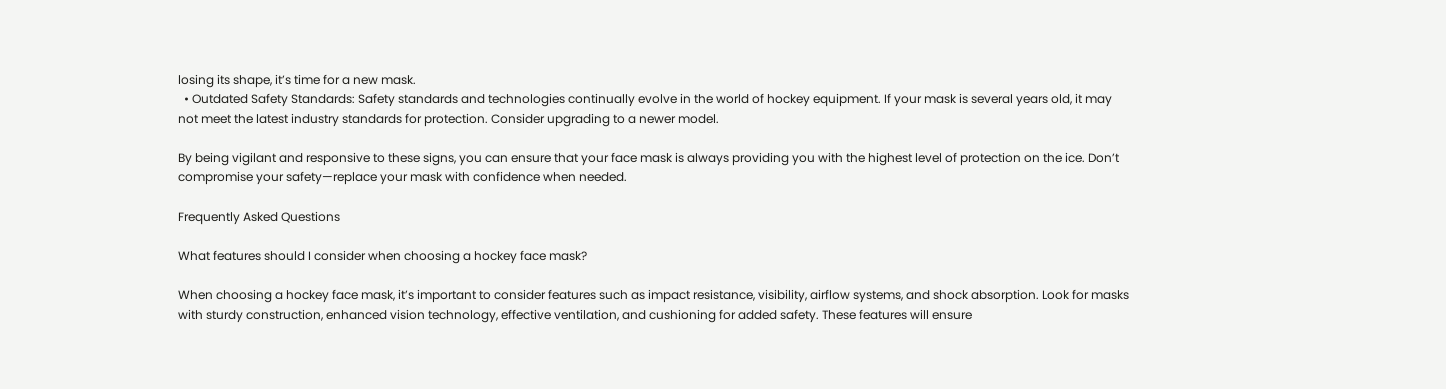losing its shape, it’s time for a new mask.
  • Outdated Safety Standards: Safety standards and technologies continually evolve in the world of hockey equipment. If your mask is several years old, it may not meet the latest industry standards for protection. Consider upgrading to a newer model.

By being vigilant and responsive to these signs, you can ensure that your face mask is always providing you with the highest level of protection on the ice. Don’t compromise your safety—replace your mask with confidence when needed.

Frequently Asked Questions

What features should I consider when choosing a hockey face mask?

When choosing a hockey face mask, it’s important to consider features such as impact resistance, visibility, airflow systems, and shock absorption. Look for masks with sturdy construction, enhanced vision technology, effective ventilation, and cushioning for added safety. These features will ensure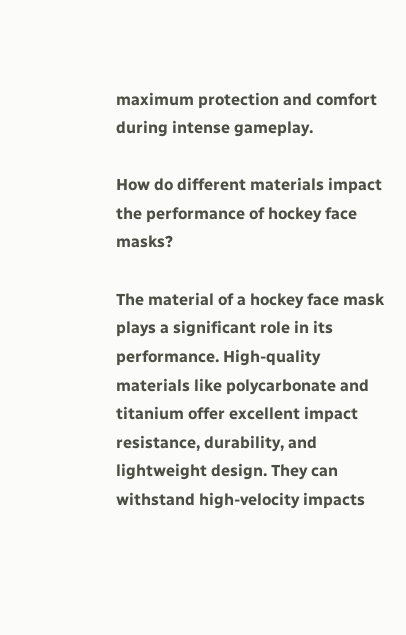maximum protection and comfort during intense gameplay.

How do different materials impact the performance of hockey face masks?

The material of a hockey face mask plays a significant role in its performance. High-quality materials like polycarbonate and titanium offer excellent impact resistance, durability, and lightweight design. They can withstand high-velocity impacts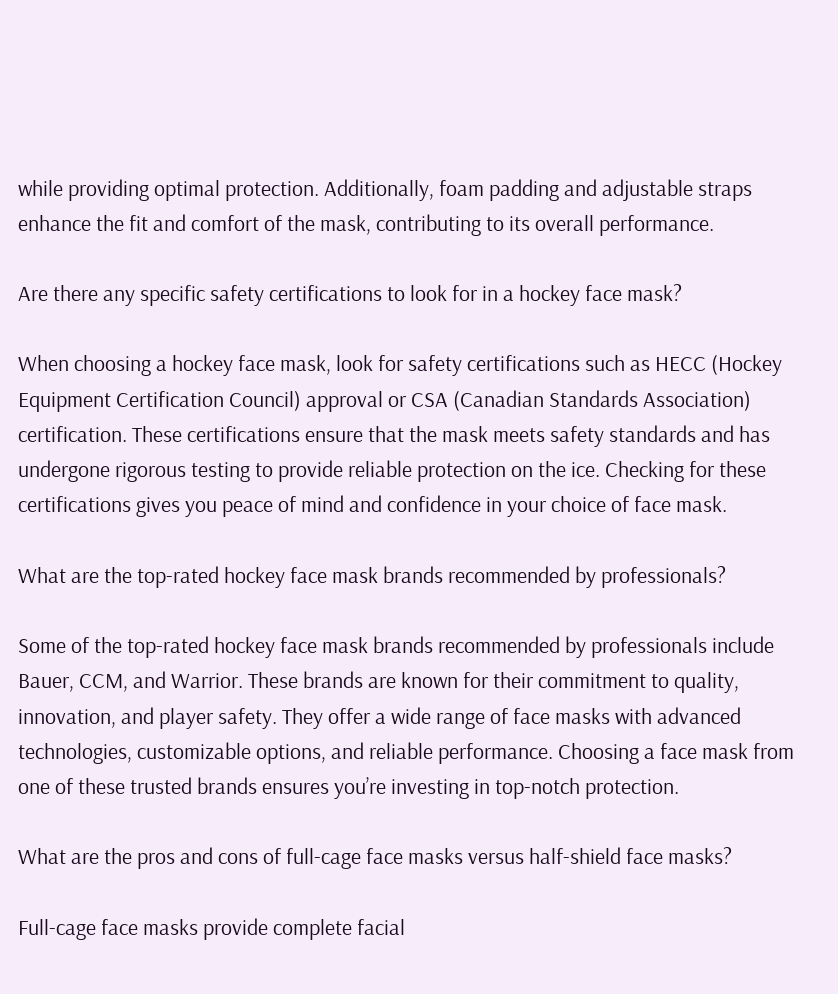while providing optimal protection. Additionally, foam padding and adjustable straps enhance the fit and comfort of the mask, contributing to its overall performance.

Are there any specific safety certifications to look for in a hockey face mask?

When choosing a hockey face mask, look for safety certifications such as HECC (Hockey Equipment Certification Council) approval or CSA (Canadian Standards Association) certification. These certifications ensure that the mask meets safety standards and has undergone rigorous testing to provide reliable protection on the ice. Checking for these certifications gives you peace of mind and confidence in your choice of face mask.

What are the top-rated hockey face mask brands recommended by professionals?

Some of the top-rated hockey face mask brands recommended by professionals include Bauer, CCM, and Warrior. These brands are known for their commitment to quality, innovation, and player safety. They offer a wide range of face masks with advanced technologies, customizable options, and reliable performance. Choosing a face mask from one of these trusted brands ensures you’re investing in top-notch protection.

What are the pros and cons of full-cage face masks versus half-shield face masks?

Full-cage face masks provide complete facial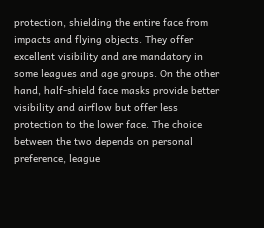protection, shielding the entire face from impacts and flying objects. They offer excellent visibility and are mandatory in some leagues and age groups. On the other hand, half-shield face masks provide better visibility and airflow but offer less protection to the lower face. The choice between the two depends on personal preference, league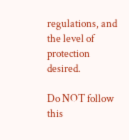regulations, and the level of protection desired.

Do NOT follow this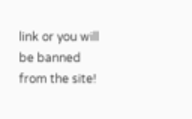link or you will be banned from the site!